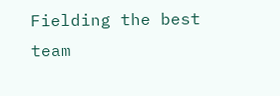Fielding the best team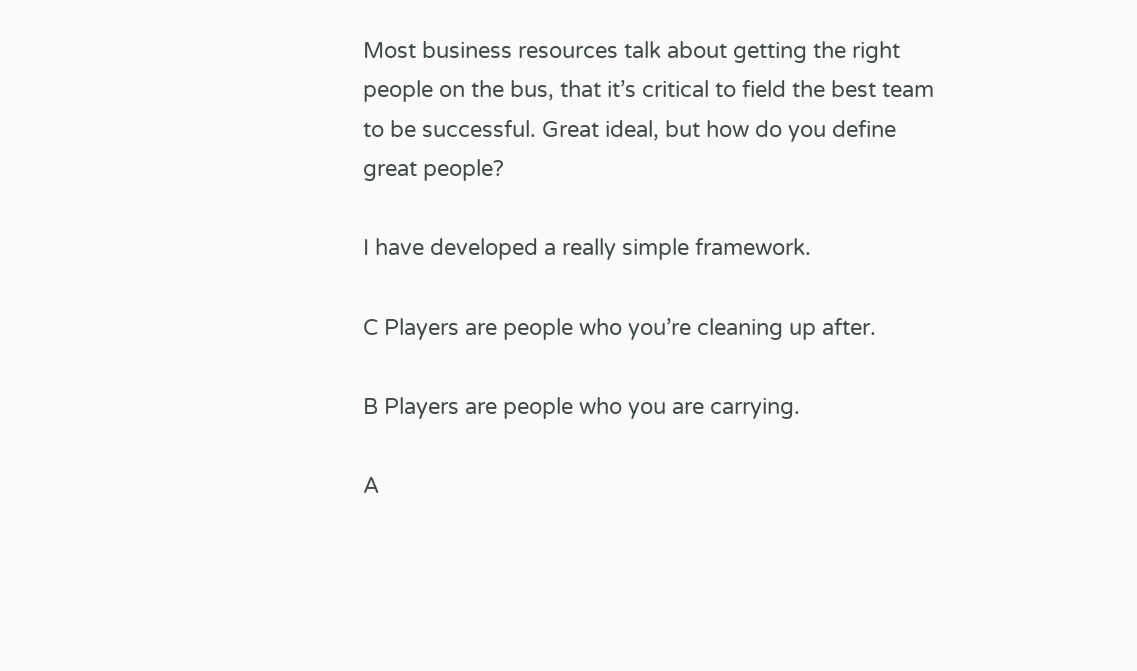Most business resources talk about getting the right people on the bus, that it’s critical to field the best team to be successful. Great ideal, but how do you define great people?

I have developed a really simple framework.

C Players are people who you’re cleaning up after.

B Players are people who you are carrying.

A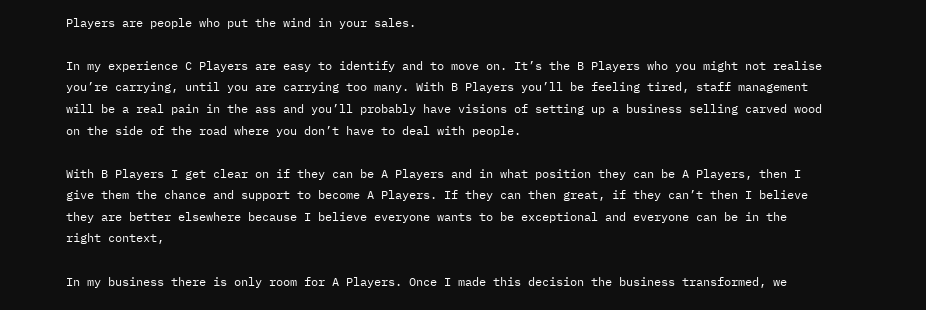Players are people who put the wind in your sales.

In my experience C Players are easy to identify and to move on. It’s the B Players who you might not realise you’re carrying, until you are carrying too many. With B Players you’ll be feeling tired, staff management will be a real pain in the ass and you’ll probably have visions of setting up a business selling carved wood on the side of the road where you don’t have to deal with people.

With B Players I get clear on if they can be A Players and in what position they can be A Players, then I give them the chance and support to become A Players. If they can then great, if they can’t then I believe they are better elsewhere because I believe everyone wants to be exceptional and everyone can be in the right context,

In my business there is only room for A Players. Once I made this decision the business transformed, we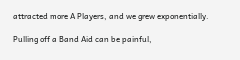attracted more A Players, and we grew exponentially.

Pulling off a Band Aid can be painful,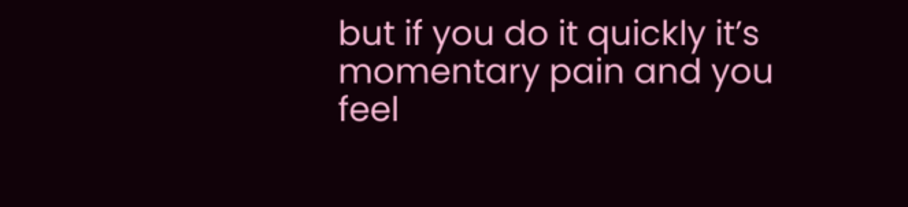but if you do it quickly it’s momentary pain and you feel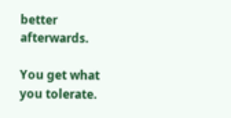better afterwards.

You get what you tolerate.